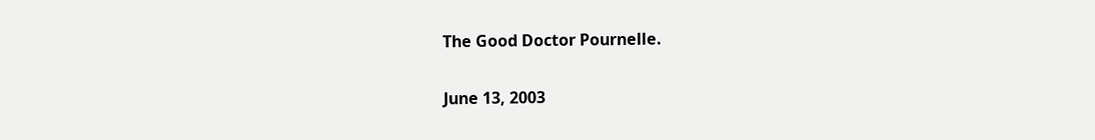The Good Doctor Pournelle.

June 13, 2003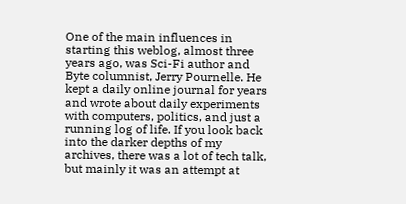One of the main influences in starting this weblog, almost three years ago, was Sci-Fi author and Byte columnist, Jerry Pournelle. He kept a daily online journal for years and wrote about daily experiments with computers, politics, and just a running log of life. If you look back into the darker depths of my archives, there was a lot of tech talk, but mainly it was an attempt at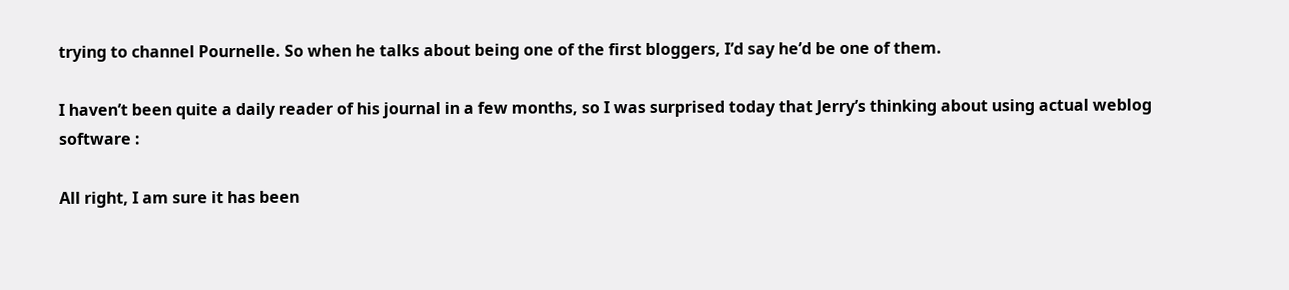trying to channel Pournelle. So when he talks about being one of the first bloggers, I’d say he’d be one of them.

I haven’t been quite a daily reader of his journal in a few months, so I was surprised today that Jerry’s thinking about using actual weblog software :

All right, I am sure it has been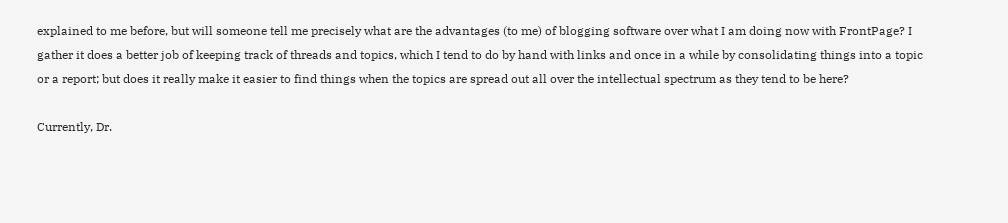explained to me before, but will someone tell me precisely what are the advantages (to me) of blogging software over what I am doing now with FrontPage? I gather it does a better job of keeping track of threads and topics, which I tend to do by hand with links and once in a while by consolidating things into a topic or a report; but does it really make it easier to find things when the topics are spread out all over the intellectual spectrum as they tend to be here?

Currently, Dr.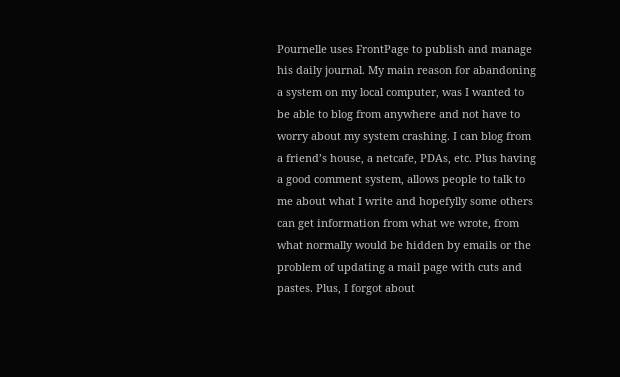Pournelle uses FrontPage to publish and manage his daily journal. My main reason for abandoning a system on my local computer, was I wanted to be able to blog from anywhere and not have to worry about my system crashing. I can blog from a friend’s house, a netcafe, PDAs, etc. Plus having a good comment system, allows people to talk to me about what I write and hopefylly some others can get information from what we wrote, from what normally would be hidden by emails or the problem of updating a mail page with cuts and pastes. Plus, I forgot about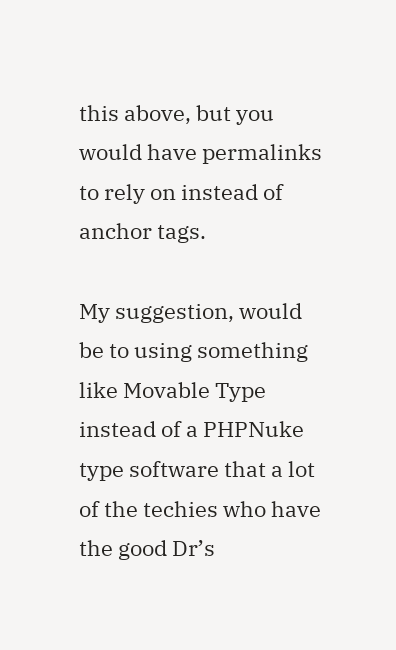this above, but you would have permalinks to rely on instead of anchor tags.

My suggestion, would be to using something like Movable Type instead of a PHPNuke type software that a lot of the techies who have the good Dr’s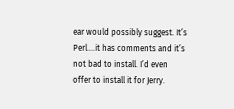ear would possibly suggest. It’s Perl….it has comments and it’s not bad to install. I’d even offer to install it for Jerry.